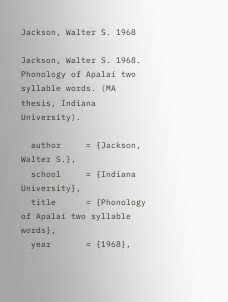Jackson, Walter S. 1968

Jackson, Walter S. 1968. Phonology of Apalaí two syllable words. (MA thesis, Indiana University).

  author     = {Jackson, Walter S.},
  school     = {Indiana University},
  title      = {Phonology of Apalaí two syllable words},
  year       = {1968},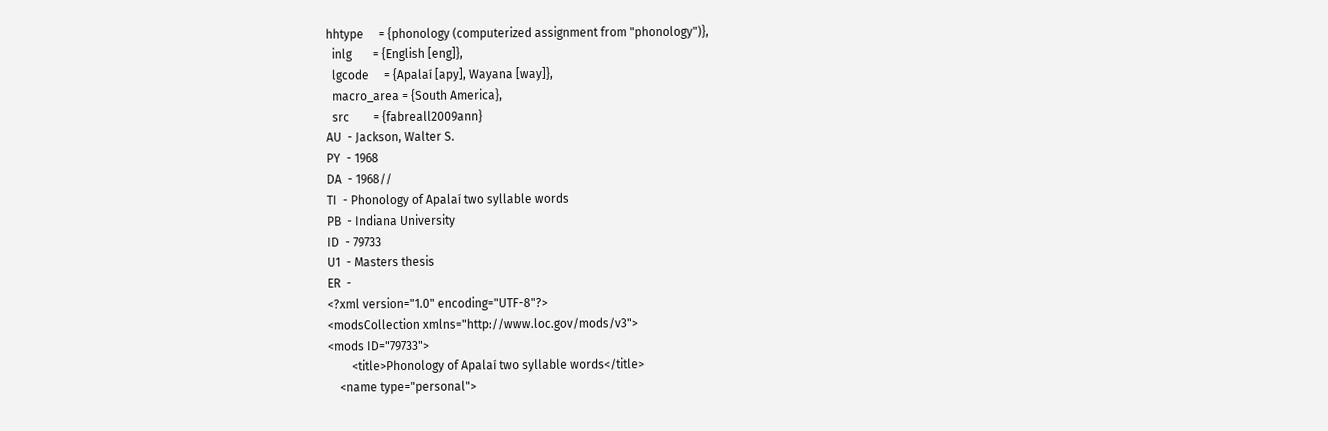hhtype     = {phonology (computerized assignment from "phonology")},
  inlg       = {English [eng]},
  lgcode     = {Apalaí [apy], Wayana [way]},
  macro_area = {South America},
  src        = {fabreall2009ann}
AU  - Jackson, Walter S.
PY  - 1968
DA  - 1968//
TI  - Phonology of Apalaí two syllable words
PB  - Indiana University
ID  - 79733
U1  - Masters thesis
ER  -
<?xml version="1.0" encoding="UTF-8"?>
<modsCollection xmlns="http://www.loc.gov/mods/v3">
<mods ID="79733">
        <title>Phonology of Apalaí two syllable words</title>
    <name type="personal">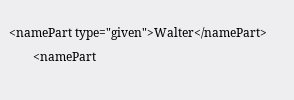<namePart type="given">Walter</namePart>
        <namePart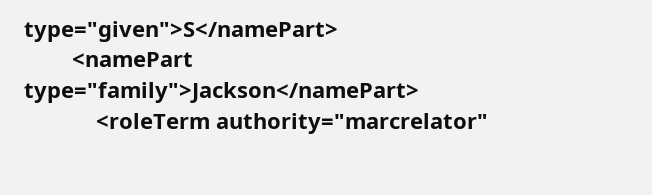type="given">S</namePart>
        <namePart type="family">Jackson</namePart>
            <roleTerm authority="marcrelator"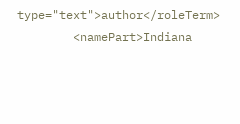type="text">author</roleTerm>
        <namePart>Indiana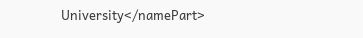University</namePart>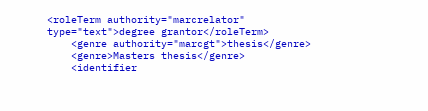<roleTerm authority="marcrelator" type="text">degree grantor</roleTerm>
    <genre authority="marcgt">thesis</genre>
    <genre>Masters thesis</genre>
    <identifier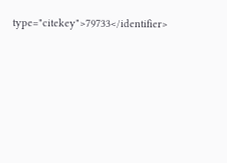type="citekey">79733</identifier>